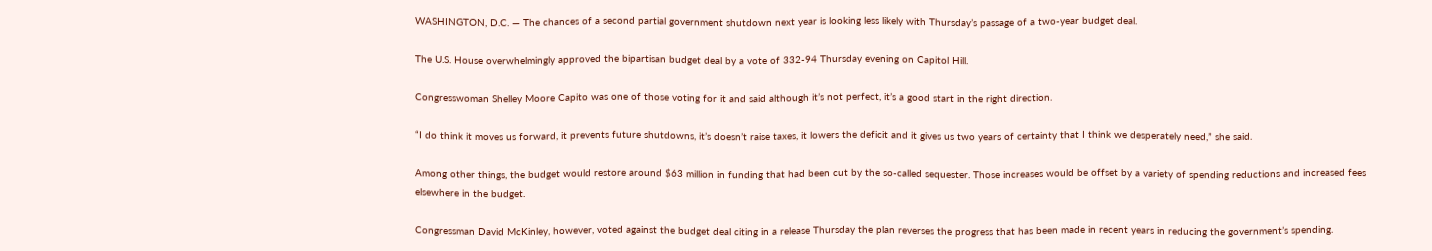WASHINGTON, D.C. — The chances of a second partial government shutdown next year is looking less likely with Thursday’s passage of a two-year budget deal.

The U.S. House overwhelmingly approved the bipartisan budget deal by a vote of 332-94 Thursday evening on Capitol Hill.

Congresswoman Shelley Moore Capito was one of those voting for it and said although it’s not perfect, it’s a good start in the right direction.

“I do think it moves us forward, it prevents future shutdowns, it’s doesn’t raise taxes, it lowers the deficit and it gives us two years of certainty that I think we desperately need,” she said.

Among other things, the budget would restore around $63 million in funding that had been cut by the so-called sequester. Those increases would be offset by a variety of spending reductions and increased fees elsewhere in the budget.

Congressman David McKinley, however, voted against the budget deal citing in a release Thursday the plan reverses the progress that has been made in recent years in reducing the government’s spending.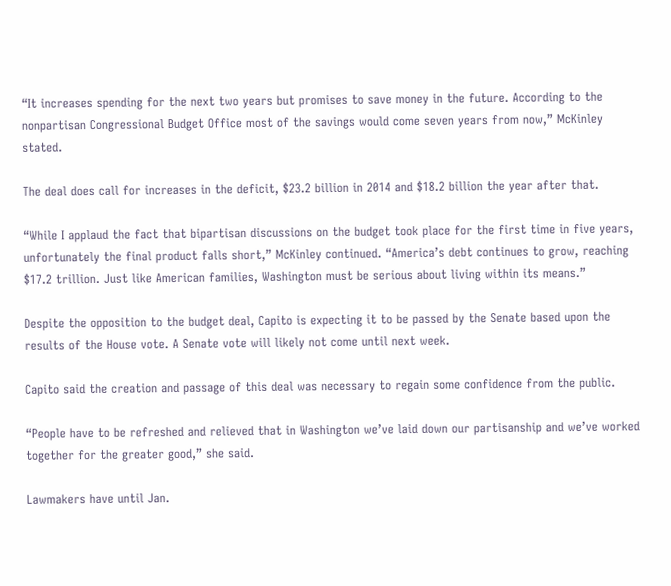“It increases spending for the next two years but promises to save money in the future. According to the nonpartisan Congressional Budget Office most of the savings would come seven years from now,” McKinley stated.

The deal does call for increases in the deficit, $23.2 billion in 2014 and $18.2 billion the year after that.

“While I applaud the fact that bipartisan discussions on the budget took place for the first time in five years, unfortunately the final product falls short,” McKinley continued. “America’s debt continues to grow, reaching $17.2 trillion. Just like American families, Washington must be serious about living within its means.”

Despite the opposition to the budget deal, Capito is expecting it to be passed by the Senate based upon the results of the House vote. A Senate vote will likely not come until next week.

Capito said the creation and passage of this deal was necessary to regain some confidence from the public.

“People have to be refreshed and relieved that in Washington we’ve laid down our partisanship and we’ve worked together for the greater good,” she said.

Lawmakers have until Jan.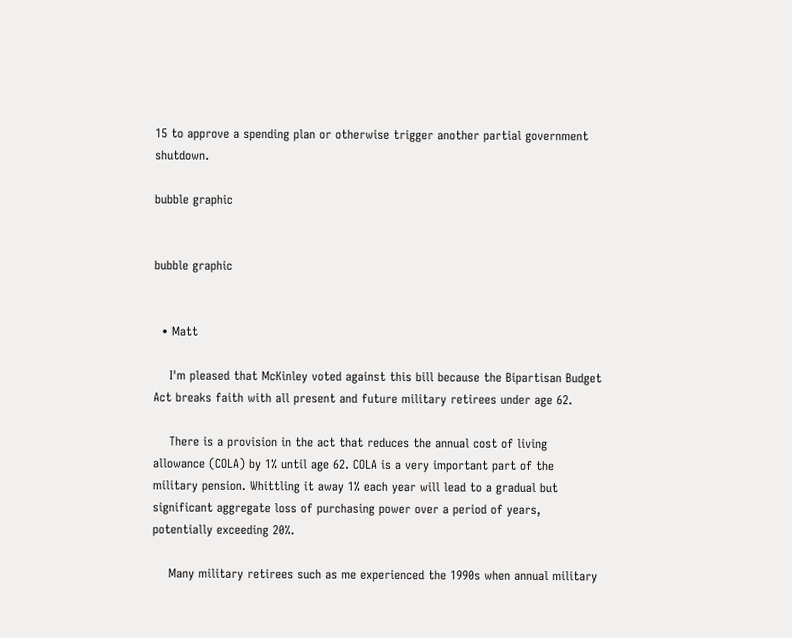15 to approve a spending plan or otherwise trigger another partial government shutdown.

bubble graphic


bubble graphic


  • Matt

    I'm pleased that McKinley voted against this bill because the Bipartisan Budget Act breaks faith with all present and future military retirees under age 62.

    There is a provision in the act that reduces the annual cost of living allowance (COLA) by 1% until age 62. COLA is a very important part of the military pension. Whittling it away 1% each year will lead to a gradual but significant aggregate loss of purchasing power over a period of years, potentially exceeding 20%.

    Many military retirees such as me experienced the 1990s when annual military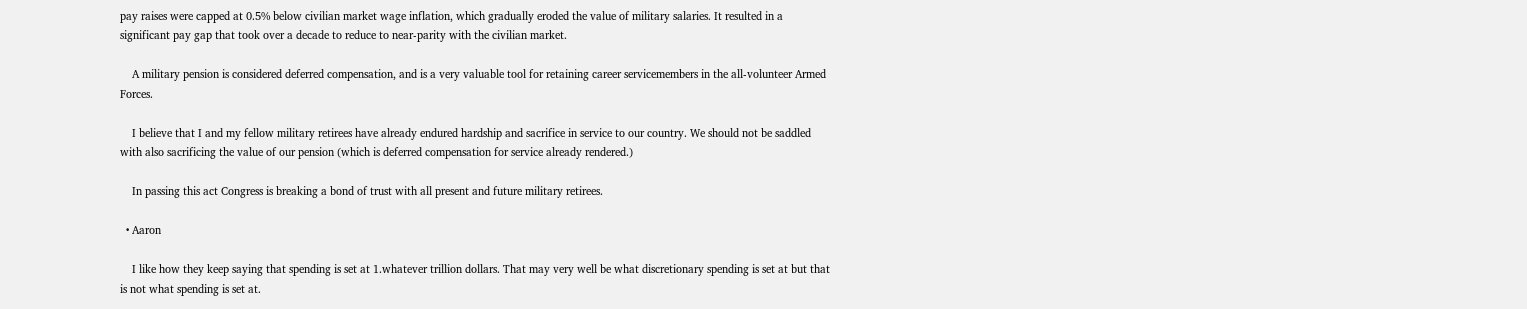pay raises were capped at 0.5% below civilian market wage inflation, which gradually eroded the value of military salaries. It resulted in a significant pay gap that took over a decade to reduce to near-parity with the civilian market.

    A military pension is considered deferred compensation, and is a very valuable tool for retaining career servicemembers in the all-volunteer Armed Forces.

    I believe that I and my fellow military retirees have already endured hardship and sacrifice in service to our country. We should not be saddled with also sacrificing the value of our pension (which is deferred compensation for service already rendered.)

    In passing this act Congress is breaking a bond of trust with all present and future military retirees.

  • Aaron

    I like how they keep saying that spending is set at 1.whatever trillion dollars. That may very well be what discretionary spending is set at but that is not what spending is set at.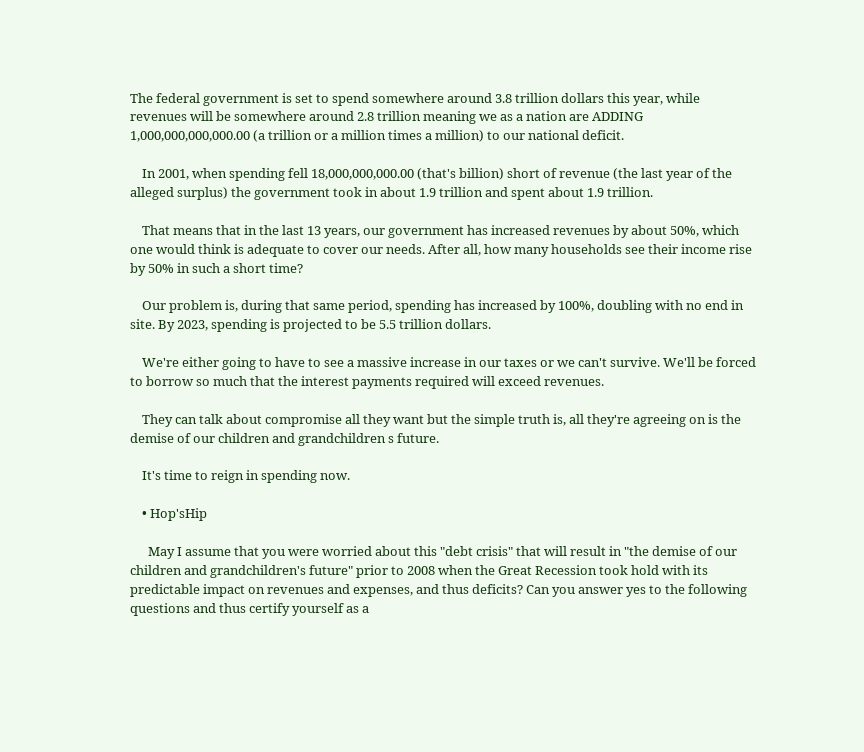The federal government is set to spend somewhere around 3.8 trillion dollars this year, while revenues will be somewhere around 2.8 trillion meaning we as a nation are ADDING 1,000,000,000,000.00 (a trillion or a million times a million) to our national deficit.

    In 2001, when spending fell 18,000,000,000.00 (that's billion) short of revenue (the last year of the alleged surplus) the government took in about 1.9 trillion and spent about 1.9 trillion.

    That means that in the last 13 years, our government has increased revenues by about 50%, which one would think is adequate to cover our needs. After all, how many households see their income rise by 50% in such a short time?

    Our problem is, during that same period, spending has increased by 100%, doubling with no end in site. By 2023, spending is projected to be 5.5 trillion dollars.

    We're either going to have to see a massive increase in our taxes or we can't survive. We'll be forced to borrow so much that the interest payments required will exceed revenues.

    They can talk about compromise all they want but the simple truth is, all they're agreeing on is the demise of our children and grandchildren s future.

    It's time to reign in spending now.

    • Hop'sHip

      May I assume that you were worried about this "debt crisis" that will result in "the demise of our children and grandchildren's future" prior to 2008 when the Great Recession took hold with its predictable impact on revenues and expenses, and thus deficits? Can you answer yes to the following questions and thus certify yourself as a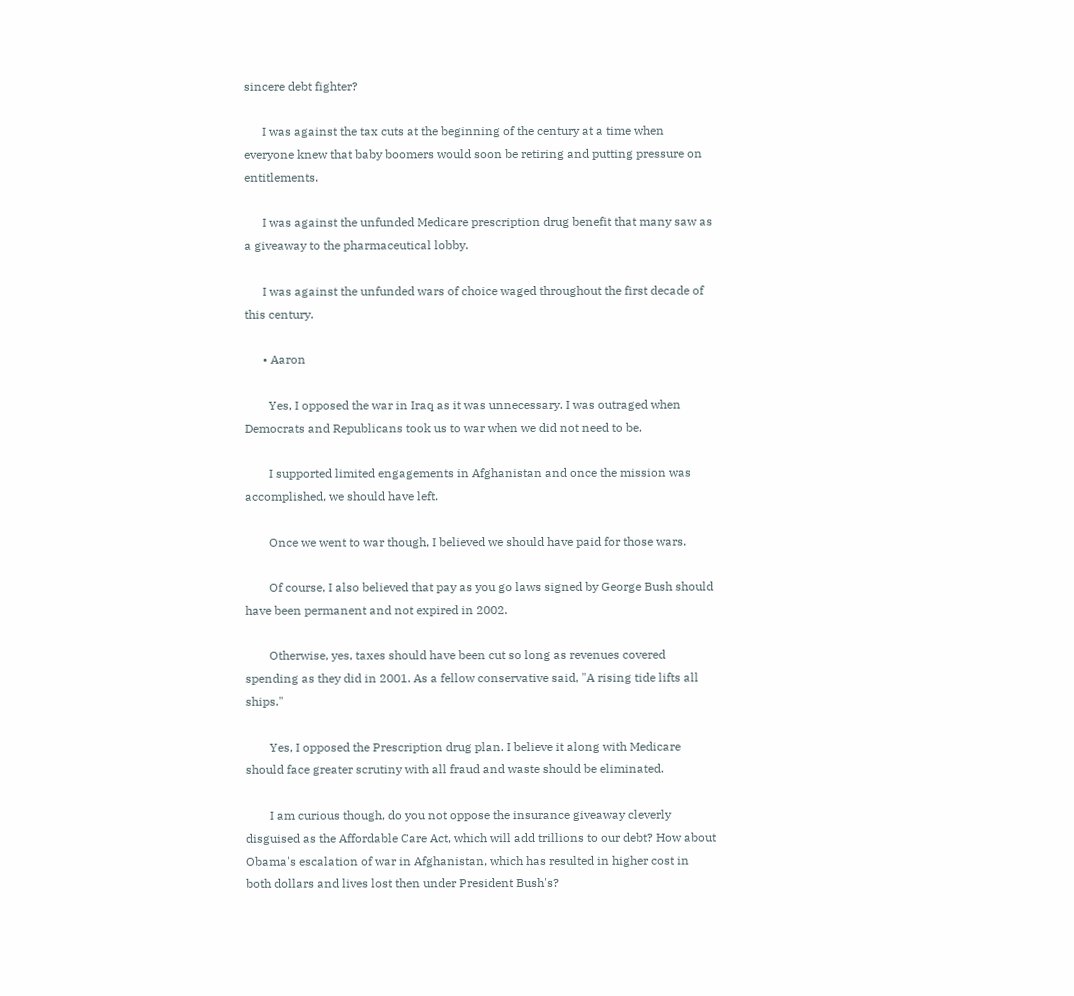sincere debt fighter?

      I was against the tax cuts at the beginning of the century at a time when everyone knew that baby boomers would soon be retiring and putting pressure on entitlements.

      I was against the unfunded Medicare prescription drug benefit that many saw as a giveaway to the pharmaceutical lobby.

      I was against the unfunded wars of choice waged throughout the first decade of this century.

      • Aaron

        Yes, I opposed the war in Iraq as it was unnecessary. I was outraged when Democrats and Republicans took us to war when we did not need to be.

        I supported limited engagements in Afghanistan and once the mission was accomplished, we should have left.

        Once we went to war though, I believed we should have paid for those wars.

        Of course, I also believed that pay as you go laws signed by George Bush should have been permanent and not expired in 2002.

        Otherwise, yes, taxes should have been cut so long as revenues covered spending as they did in 2001. As a fellow conservative said, "A rising tide lifts all ships."

        Yes, I opposed the Prescription drug plan. I believe it along with Medicare should face greater scrutiny with all fraud and waste should be eliminated.

        I am curious though, do you not oppose the insurance giveaway cleverly disguised as the Affordable Care Act, which will add trillions to our debt? How about Obama's escalation of war in Afghanistan, which has resulted in higher cost in both dollars and lives lost then under President Bush's?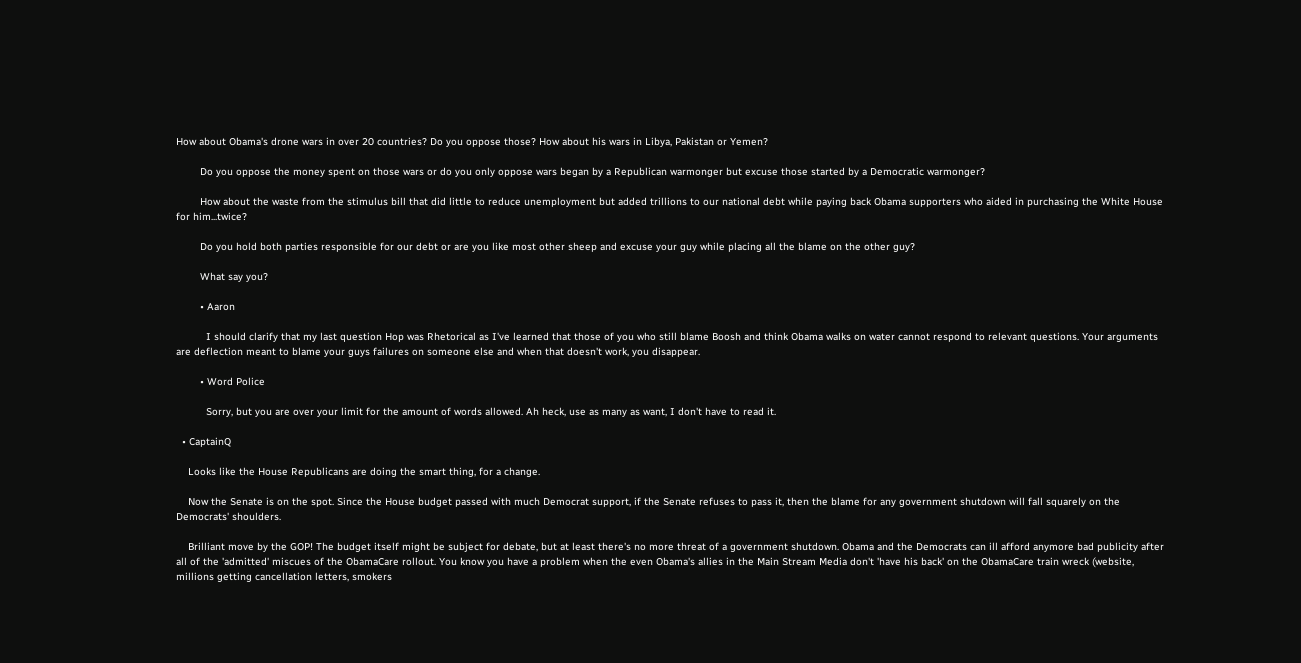How about Obama's drone wars in over 20 countries? Do you oppose those? How about his wars in Libya, Pakistan or Yemen?

        Do you oppose the money spent on those wars or do you only oppose wars began by a Republican warmonger but excuse those started by a Democratic warmonger?

        How about the waste from the stimulus bill that did little to reduce unemployment but added trillions to our national debt while paying back Obama supporters who aided in purchasing the White House for him...twice?

        Do you hold both parties responsible for our debt or are you like most other sheep and excuse your guy while placing all the blame on the other guy?

        What say you?

        • Aaron

          I should clarify that my last question Hop was Rhetorical as I've learned that those of you who still blame Boosh and think Obama walks on water cannot respond to relevant questions. Your arguments are deflection meant to blame your guys failures on someone else and when that doesn't work, you disappear.

        • Word Police

          Sorry, but you are over your limit for the amount of words allowed. Ah heck, use as many as want, I don't have to read it.

  • CaptainQ

    Looks like the House Republicans are doing the smart thing, for a change.

    Now the Senate is on the spot. Since the House budget passed with much Democrat support, if the Senate refuses to pass it, then the blame for any government shutdown will fall squarely on the Democrats' shoulders.

    Brilliant move by the GOP! The budget itself might be subject for debate, but at least there's no more threat of a government shutdown. Obama and the Democrats can ill afford anymore bad publicity after all of the 'admitted' miscues of the ObamaCare rollout. You know you have a problem when the even Obama's allies in the Main Stream Media don't 'have his back' on the ObamaCare train wreck (website, millions getting cancellation letters, smokers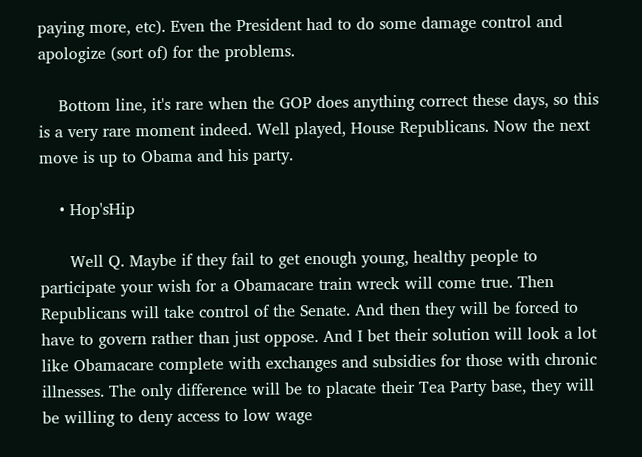paying more, etc). Even the President had to do some damage control and apologize (sort of) for the problems.

    Bottom line, it's rare when the GOP does anything correct these days, so this is a very rare moment indeed. Well played, House Republicans. Now the next move is up to Obama and his party.

    • Hop'sHip

      Well Q. Maybe if they fail to get enough young, healthy people to participate your wish for a Obamacare train wreck will come true. Then Republicans will take control of the Senate. And then they will be forced to have to govern rather than just oppose. And I bet their solution will look a lot like Obamacare complete with exchanges and subsidies for those with chronic illnesses. The only difference will be to placate their Tea Party base, they will be willing to deny access to low wage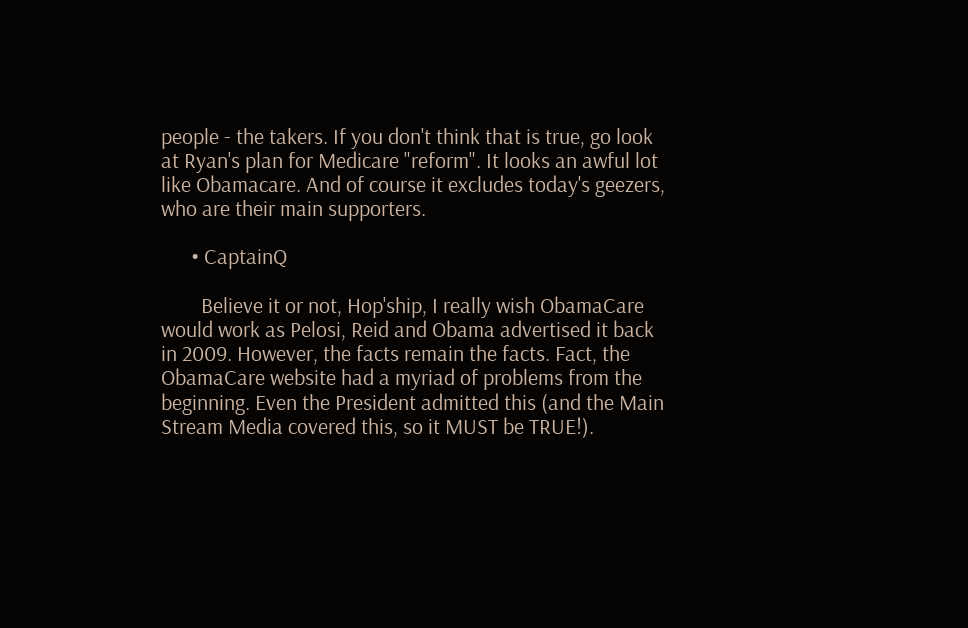people - the takers. If you don't think that is true, go look at Ryan's plan for Medicare "reform". It looks an awful lot like Obamacare. And of course it excludes today's geezers, who are their main supporters.

      • CaptainQ

        Believe it or not, Hop'ship, I really wish ObamaCare would work as Pelosi, Reid and Obama advertised it back in 2009. However, the facts remain the facts. Fact, the ObamaCare website had a myriad of problems from the beginning. Even the President admitted this (and the Main Stream Media covered this, so it MUST be TRUE!).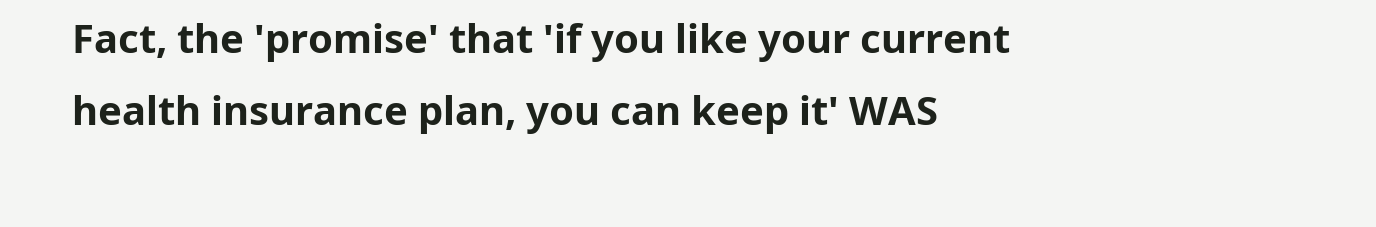Fact, the 'promise' that 'if you like your current health insurance plan, you can keep it' WAS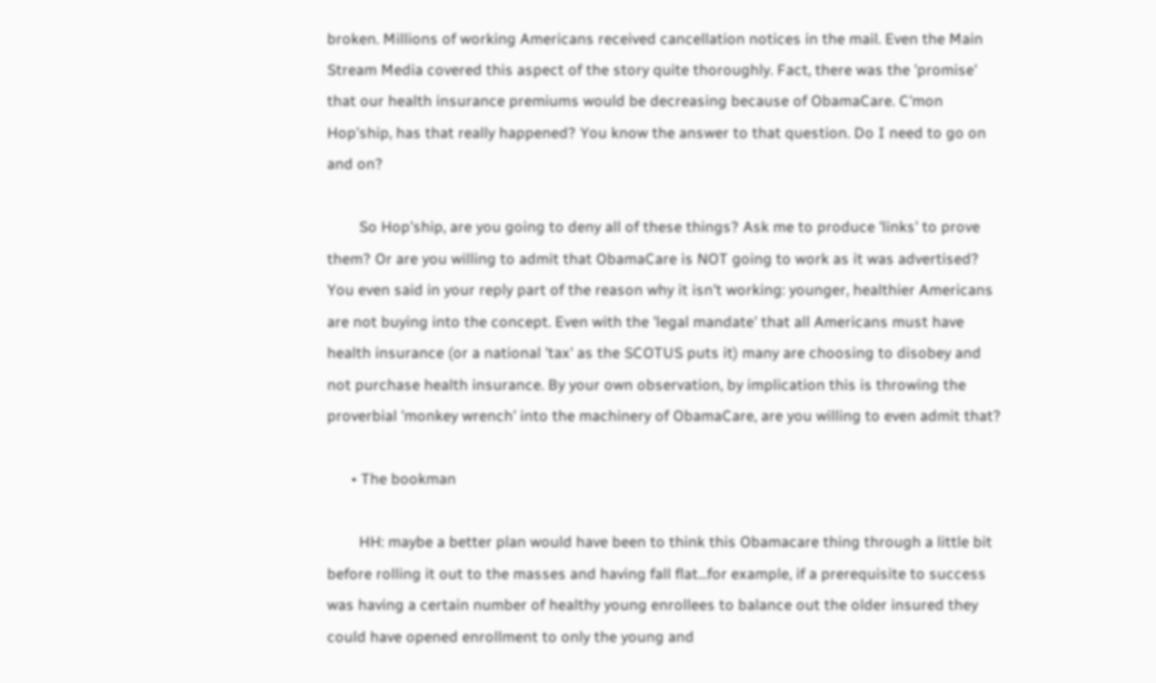broken. Millions of working Americans received cancellation notices in the mail. Even the Main Stream Media covered this aspect of the story quite thoroughly. Fact, there was the 'promise' that our health insurance premiums would be decreasing because of ObamaCare. C'mon Hop'ship, has that really happened? You know the answer to that question. Do I need to go on and on?

        So Hop'ship, are you going to deny all of these things? Ask me to produce 'links' to prove them? Or are you willing to admit that ObamaCare is NOT going to work as it was advertised? You even said in your reply part of the reason why it isn't working: younger, healthier Americans are not buying into the concept. Even with the 'legal mandate' that all Americans must have health insurance (or a national 'tax' as the SCOTUS puts it) many are choosing to disobey and not purchase health insurance. By your own observation, by implication this is throwing the proverbial 'monkey wrench' into the machinery of ObamaCare, are you willing to even admit that?

      • The bookman

        HH: maybe a better plan would have been to think this Obamacare thing through a little bit before rolling it out to the masses and having fall flat...for example, if a prerequisite to success was having a certain number of healthy young enrollees to balance out the older insured they could have opened enrollment to only the young and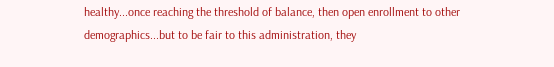healthy...once reaching the threshold of balance, then open enrollment to other demographics...but to be fair to this administration, they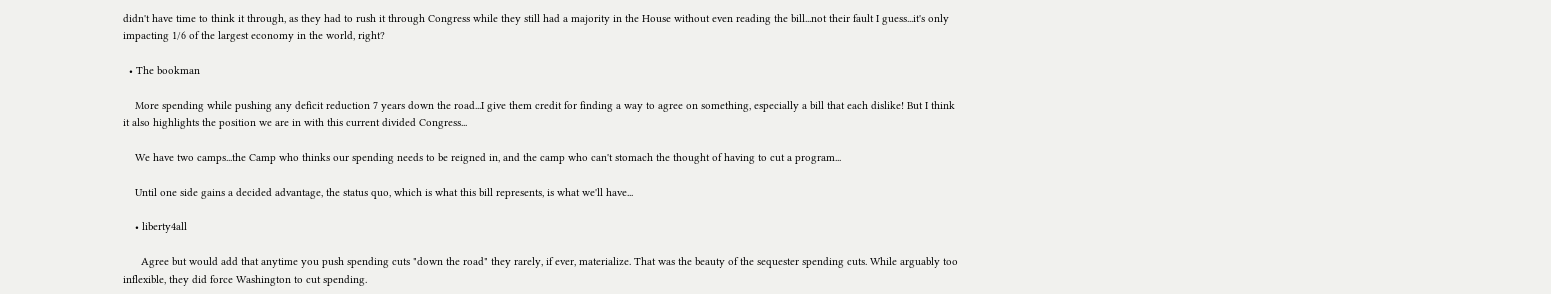didn't have time to think it through, as they had to rush it through Congress while they still had a majority in the House without even reading the bill...not their fault I guess...it's only impacting 1/6 of the largest economy in the world, right?

  • The bookman

    More spending while pushing any deficit reduction 7 years down the road...I give them credit for finding a way to agree on something, especially a bill that each dislike! But I think it also highlights the position we are in with this current divided Congress...

    We have two camps...the Camp who thinks our spending needs to be reigned in, and the camp who can't stomach the thought of having to cut a program...

    Until one side gains a decided advantage, the status quo, which is what this bill represents, is what we'll have...

    • liberty4all

      Agree but would add that anytime you push spending cuts "down the road" they rarely, if ever, materialize. That was the beauty of the sequester spending cuts. While arguably too inflexible, they did force Washington to cut spending.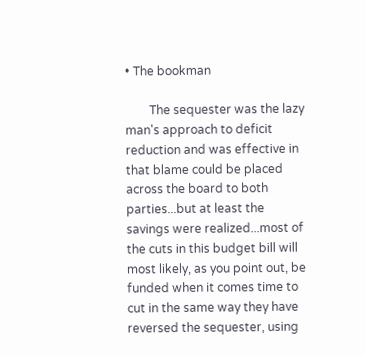• The bookman

        The sequester was the lazy man's approach to deficit reduction and was effective in that blame could be placed across the board to both parties...but at least the savings were realized...most of the cuts in this budget bill will most likely, as you point out, be funded when it comes time to cut in the same way they have reversed the sequester, using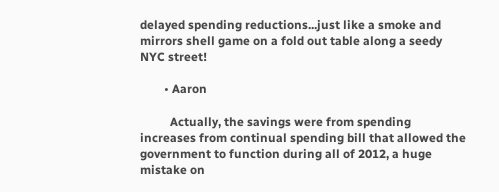delayed spending reductions...just like a smoke and mirrors shell game on a fold out table along a seedy NYC street!

        • Aaron

          Actually, the savings were from spending increases from continual spending bill that allowed the government to function during all of 2012, a huge mistake on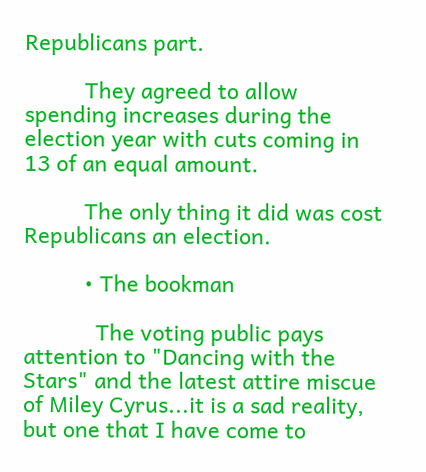Republicans part.

          They agreed to allow spending increases during the election year with cuts coming in 13 of an equal amount.

          The only thing it did was cost Republicans an election.

          • The bookman

            The voting public pays attention to "Dancing with the Stars" and the latest attire miscue of Miley Cyrus...it is a sad reality, but one that I have come to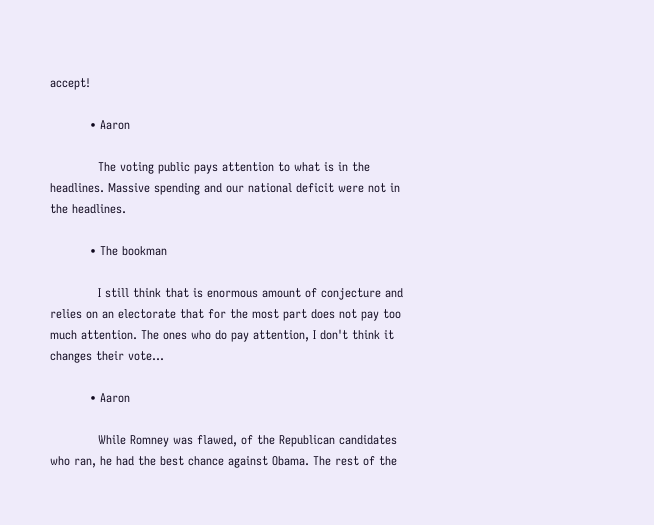accept!

          • Aaron

            The voting public pays attention to what is in the headlines. Massive spending and our national deficit were not in the headlines.

          • The bookman

            I still think that is enormous amount of conjecture and relies on an electorate that for the most part does not pay too much attention. The ones who do pay attention, I don't think it changes their vote...

          • Aaron

            While Romney was flawed, of the Republican candidates who ran, he had the best chance against Obama. The rest of the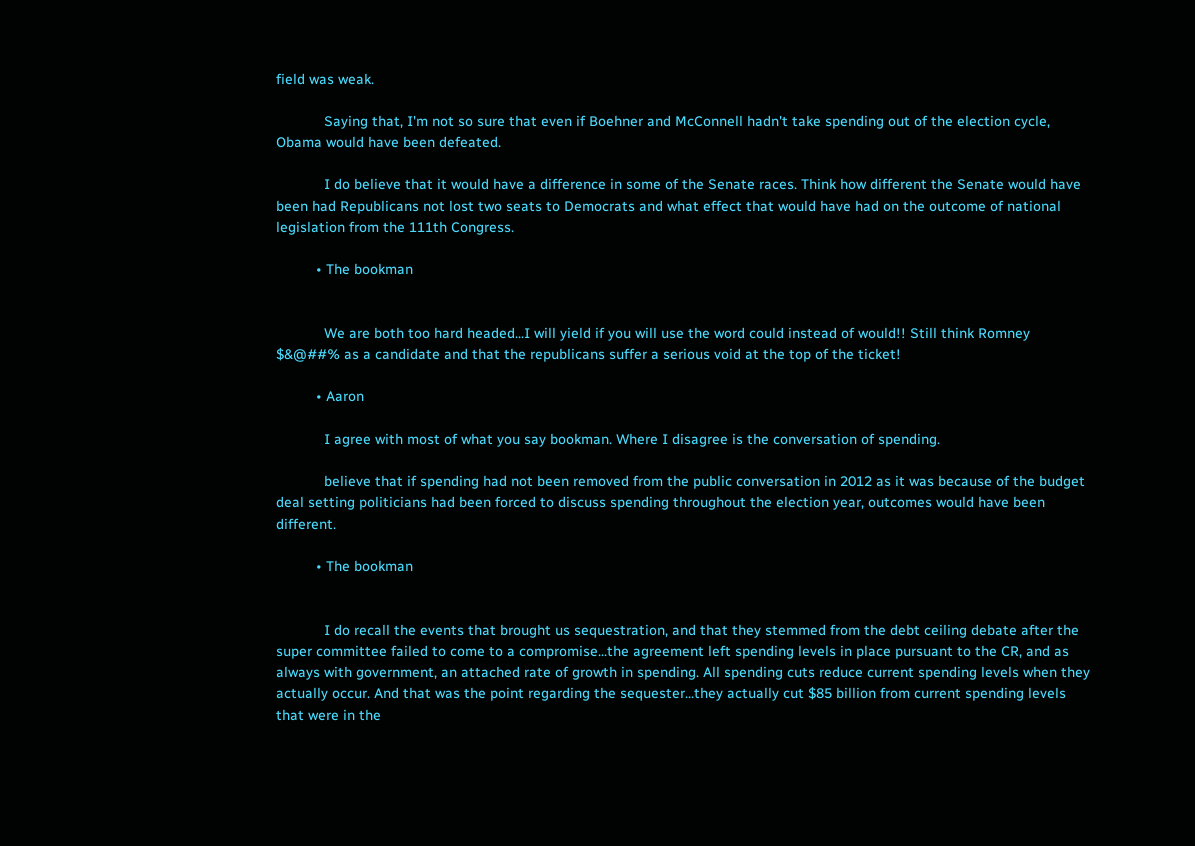field was weak.

            Saying that, I'm not so sure that even if Boehner and McConnell hadn't take spending out of the election cycle, Obama would have been defeated.

            I do believe that it would have a difference in some of the Senate races. Think how different the Senate would have been had Republicans not lost two seats to Democrats and what effect that would have had on the outcome of national legislation from the 111th Congress.

          • The bookman


            We are both too hard headed...I will yield if you will use the word could instead of would!! Still think Romney $&@##% as a candidate and that the republicans suffer a serious void at the top of the ticket!

          • Aaron

            I agree with most of what you say bookman. Where I disagree is the conversation of spending.

            believe that if spending had not been removed from the public conversation in 2012 as it was because of the budget deal setting politicians had been forced to discuss spending throughout the election year, outcomes would have been different.

          • The bookman


            I do recall the events that brought us sequestration, and that they stemmed from the debt ceiling debate after the super committee failed to come to a compromise...the agreement left spending levels in place pursuant to the CR, and as always with government, an attached rate of growth in spending. All spending cuts reduce current spending levels when they actually occur. And that was the point regarding the sequester...they actually cut $85 billion from current spending levels that were in the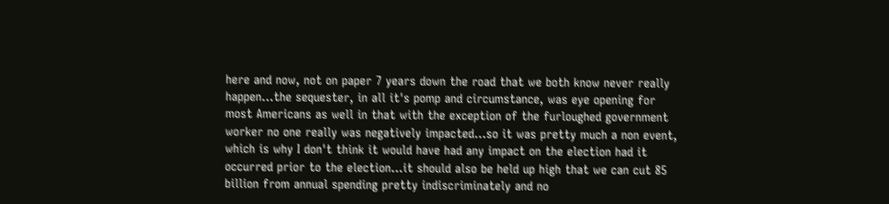here and now, not on paper 7 years down the road that we both know never really happen...the sequester, in all it's pomp and circumstance, was eye opening for most Americans as well in that with the exception of the furloughed government worker no one really was negatively impacted...so it was pretty much a non event, which is why I don't think it would have had any impact on the election had it occurred prior to the election...it should also be held up high that we can cut 85 billion from annual spending pretty indiscriminately and no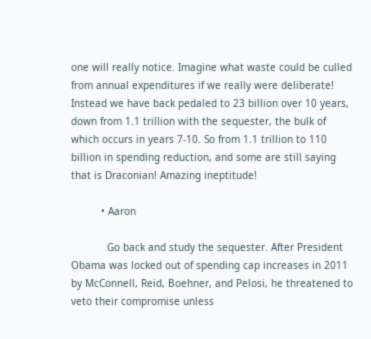one will really notice. Imagine what waste could be culled from annual expenditures if we really were deliberate! Instead we have back pedaled to 23 billion over 10 years, down from 1.1 trillion with the sequester, the bulk of which occurs in years 7-10. So from 1.1 trillion to 110 billion in spending reduction, and some are still saying that is Draconian! Amazing ineptitude!

          • Aaron

            Go back and study the sequester. After President Obama was locked out of spending cap increases in 2011 by McConnell, Reid, Boehner, and Pelosi, he threatened to veto their compromise unless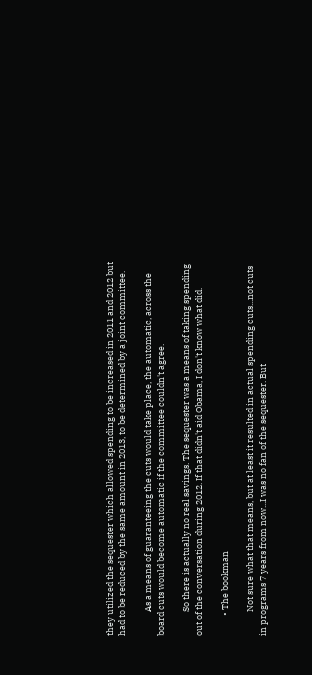they utilized the sequester which allowed spending to be increased in 2011 and 2012 but had to be reduced by the same amount in 2013, to be determined by a joint committee.

            As a means of guaranteeing the cuts would take place, the automatic, across the board cuts would become automatic if the committee couldn't agree.

            So there is actually no real savings. The sequester was a means of taking spending out of the conversation during 2012. If that didn't aid Obama, I don't know what did.

          • The bookman

            Not sure what that means, but at least it resulted in actual spending cuts...not cuts in programs 7 years from now...I was no fan of the sequester. But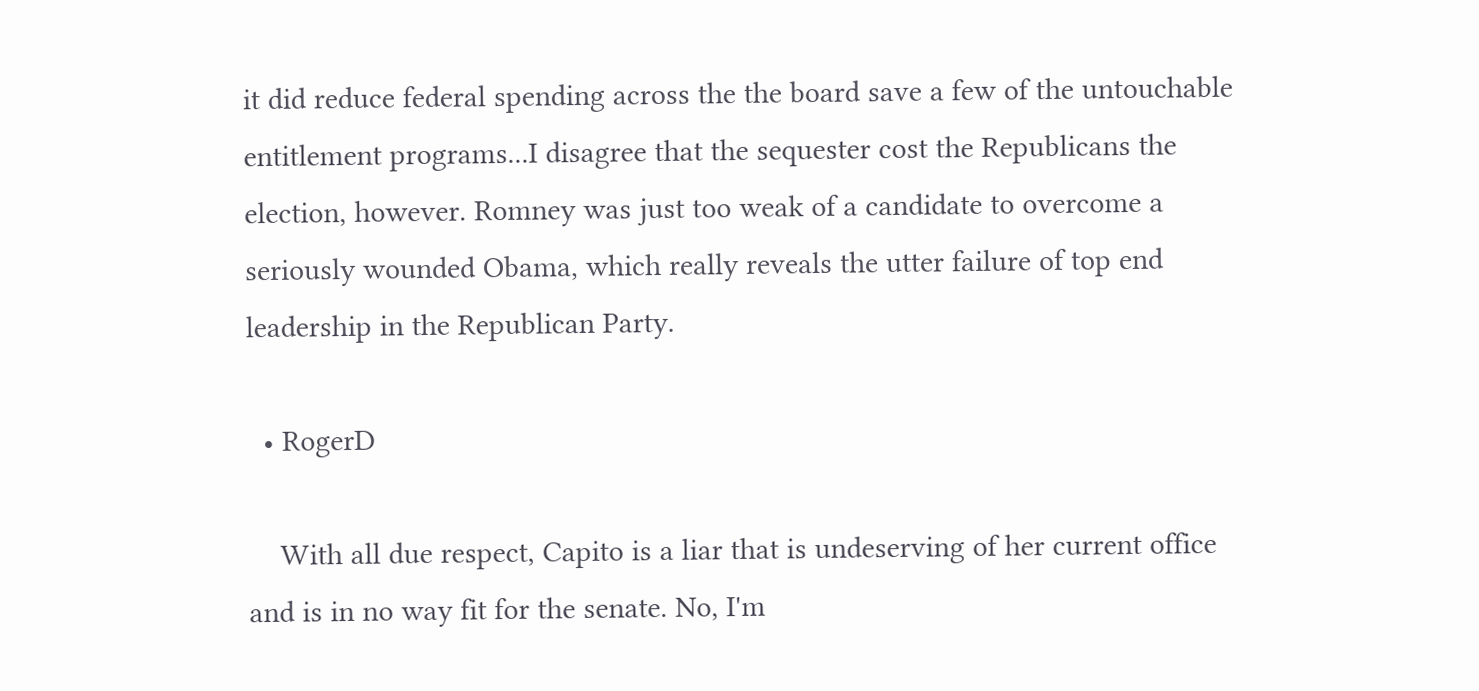it did reduce federal spending across the the board save a few of the untouchable entitlement programs...I disagree that the sequester cost the Republicans the election, however. Romney was just too weak of a candidate to overcome a seriously wounded Obama, which really reveals the utter failure of top end leadership in the Republican Party.

  • RogerD

    With all due respect, Capito is a liar that is undeserving of her current office and is in no way fit for the senate. No, I'm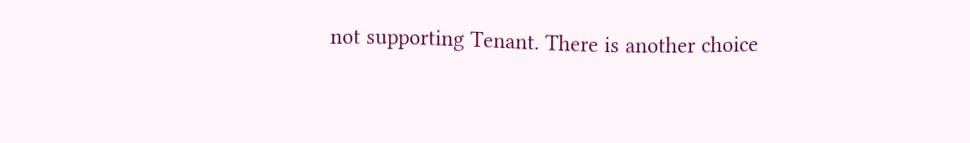not supporting Tenant. There is another choice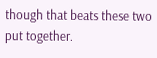though that beats these two put together.